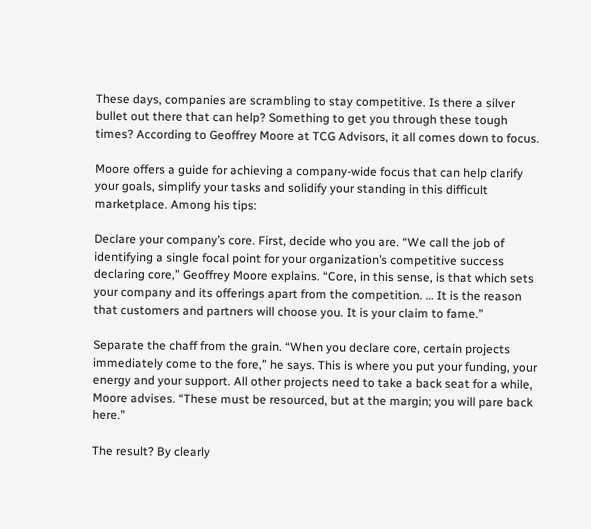These days, companies are scrambling to stay competitive. Is there a silver bullet out there that can help? Something to get you through these tough times? According to Geoffrey Moore at TCG Advisors, it all comes down to focus.

Moore offers a guide for achieving a company-wide focus that can help clarify your goals, simplify your tasks and solidify your standing in this difficult marketplace. Among his tips:

Declare your company’s core. First, decide who you are. “We call the job of identifying a single focal point for your organization’s competitive success declaring core,” Geoffrey Moore explains. “Core, in this sense, is that which sets your company and its offerings apart from the competition. … It is the reason that customers and partners will choose you. It is your claim to fame.”

Separate the chaff from the grain. “When you declare core, certain projects immediately come to the fore,” he says. This is where you put your funding, your energy and your support. All other projects need to take a back seat for a while, Moore advises. “These must be resourced, but at the margin; you will pare back here.”

The result? By clearly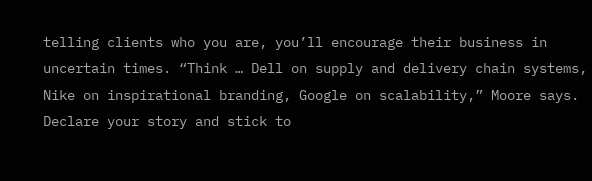telling clients who you are, you’ll encourage their business in uncertain times. “Think … Dell on supply and delivery chain systems, Nike on inspirational branding, Google on scalability,” Moore says.
Declare your story and stick to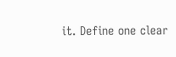it. Define one clear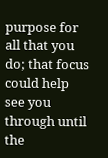purpose for all that you do; that focus could help see you through until the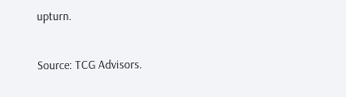upturn.

Source: TCG Advisors.